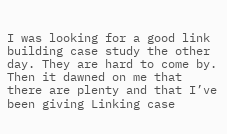I was looking for a good link building case study the other day. They are hard to come by. Then it dawned on me that there are plenty and that I’ve been giving Linking case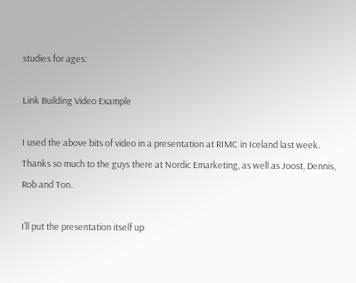studies for ages:

Link Building Video Example

I used the above bits of video in a presentation at RIMC in Iceland last week. Thanks so much to the guys there at Nordic Emarketing, as well as Joost, Dennis, Rob and Ton.

I’ll put the presentation itself up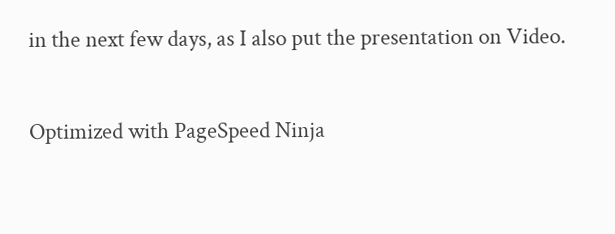in the next few days, as I also put the presentation on Video.

Optimized with PageSpeed Ninja